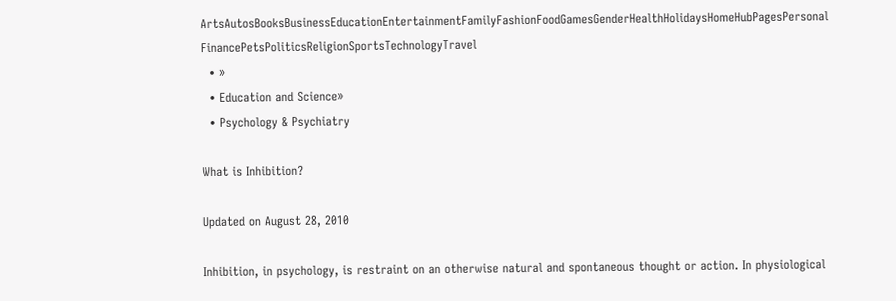ArtsAutosBooksBusinessEducationEntertainmentFamilyFashionFoodGamesGenderHealthHolidaysHomeHubPagesPersonal FinancePetsPoliticsReligionSportsTechnologyTravel
  • »
  • Education and Science»
  • Psychology & Psychiatry

What is Inhibition?

Updated on August 28, 2010

Inhibition, in psychology, is restraint on an otherwise natural and spontaneous thought or action. In physiological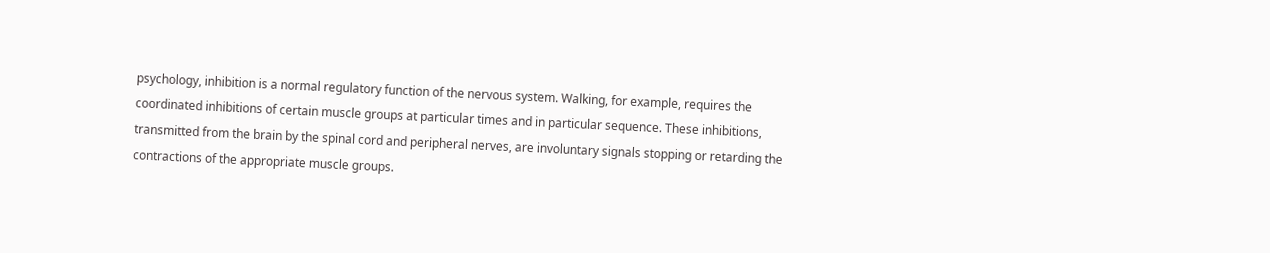psychology, inhibition is a normal regulatory function of the nervous system. Walking, for example, requires the coordinated inhibitions of certain muscle groups at particular times and in particular sequence. These inhibitions, transmitted from the brain by the spinal cord and peripheral nerves, are involuntary signals stopping or retarding the contractions of the appropriate muscle groups.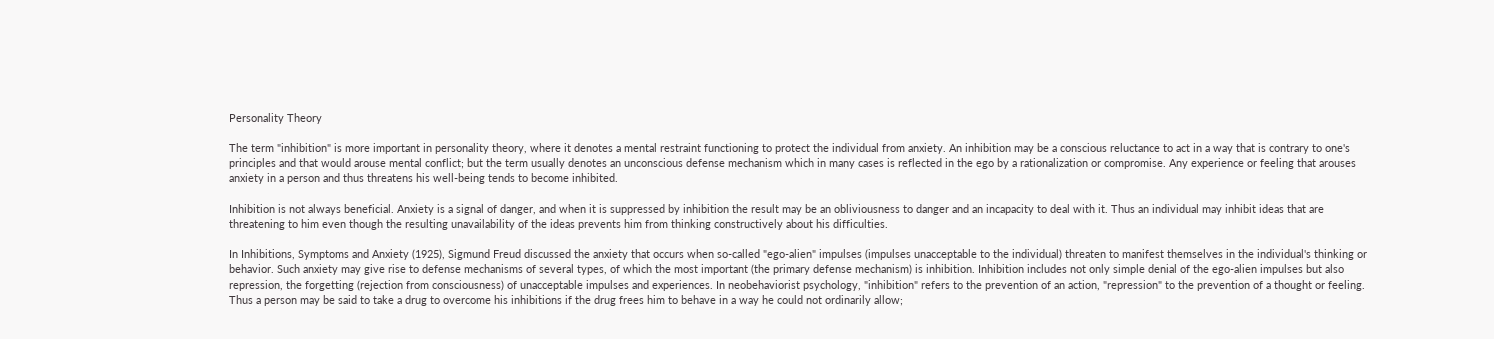Personality Theory

The term "inhibition" is more important in personality theory, where it denotes a mental restraint functioning to protect the individual from anxiety. An inhibition may be a conscious reluctance to act in a way that is contrary to one's principles and that would arouse mental conflict; but the term usually denotes an unconscious defense mechanism which in many cases is reflected in the ego by a rationalization or compromise. Any experience or feeling that arouses anxiety in a person and thus threatens his well-being tends to become inhibited.

Inhibition is not always beneficial. Anxiety is a signal of danger, and when it is suppressed by inhibition the result may be an obliviousness to danger and an incapacity to deal with it. Thus an individual may inhibit ideas that are threatening to him even though the resulting unavailability of the ideas prevents him from thinking constructively about his difficulties.

In Inhibitions, Symptoms and Anxiety (1925), Sigmund Freud discussed the anxiety that occurs when so-called "ego-alien" impulses (impulses unacceptable to the individual) threaten to manifest themselves in the individual's thinking or behavior. Such anxiety may give rise to defense mechanisms of several types, of which the most important (the primary defense mechanism) is inhibition. Inhibition includes not only simple denial of the ego-alien impulses but also repression, the forgetting (rejection from consciousness) of unacceptable impulses and experiences. In neobehaviorist psychology, "inhibition" refers to the prevention of an action, "repression" to the prevention of a thought or feeling. Thus a person may be said to take a drug to overcome his inhibitions if the drug frees him to behave in a way he could not ordinarily allow;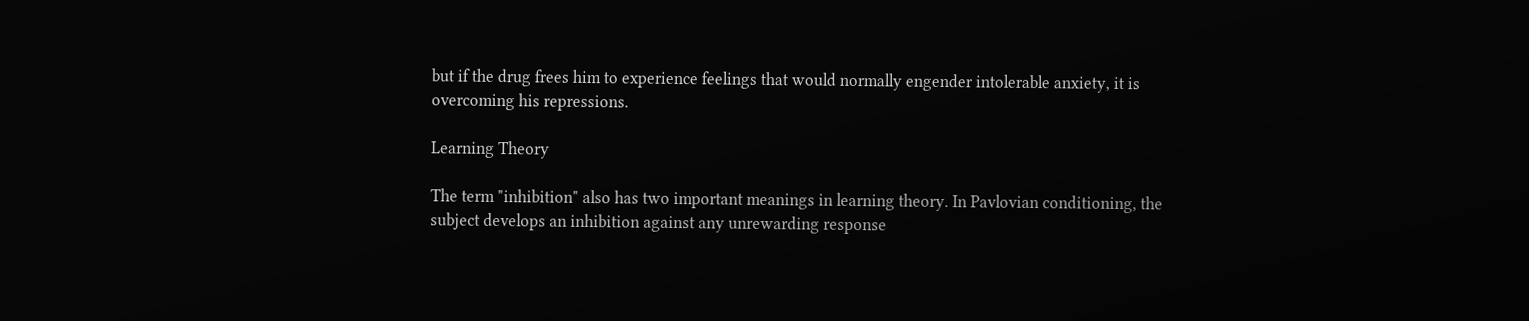but if the drug frees him to experience feelings that would normally engender intolerable anxiety, it is overcoming his repressions.

Learning Theory

The term "inhibition" also has two important meanings in learning theory. In Pavlovian conditioning, the subject develops an inhibition against any unrewarding response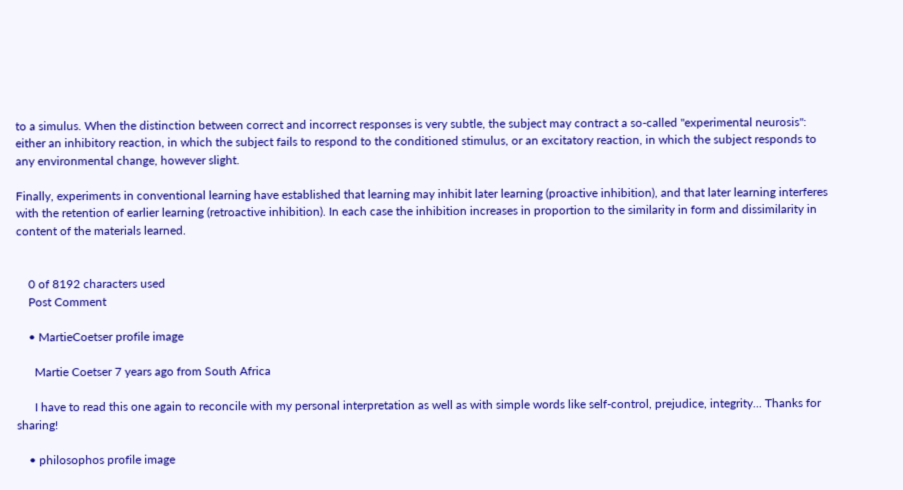to a simulus. When the distinction between correct and incorrect responses is very subtle, the subject may contract a so-called "experimental neurosis": either an inhibitory reaction, in which the subject fails to respond to the conditioned stimulus, or an excitatory reaction, in which the subject responds to any environmental change, however slight.

Finally, experiments in conventional learning have established that learning may inhibit later learning (proactive inhibition), and that later learning interferes with the retention of earlier learning (retroactive inhibition). In each case the inhibition increases in proportion to the similarity in form and dissimilarity in content of the materials learned.


    0 of 8192 characters used
    Post Comment

    • MartieCoetser profile image

      Martie Coetser 7 years ago from South Africa

      I have to read this one again to reconcile with my personal interpretation as well as with simple words like self-control, prejudice, integrity... Thanks for sharing!

    • philosophos profile image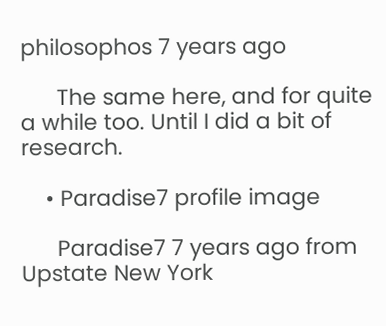philosophos 7 years ago

      The same here, and for quite a while too. Until I did a bit of research.

    • Paradise7 profile image

      Paradise7 7 years ago from Upstate New York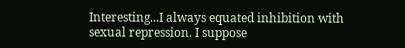Interesting...I always equated inhibition with sexual repression. I suppose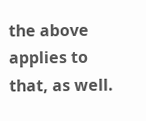the above applies to that, as well.